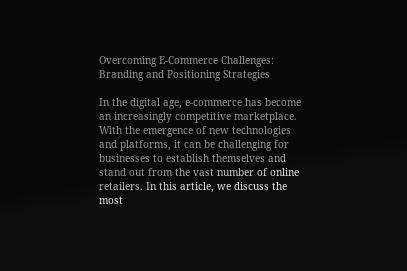Overcoming E-Commerce Challenges: Branding and Positioning Strategies

In the digital age, e-commerce has become an increasingly competitive marketplace. With the emergence of new technologies and platforms, it can be challenging for businesses to establish themselves and stand out from the vast number of online retailers. In this article, we discuss the most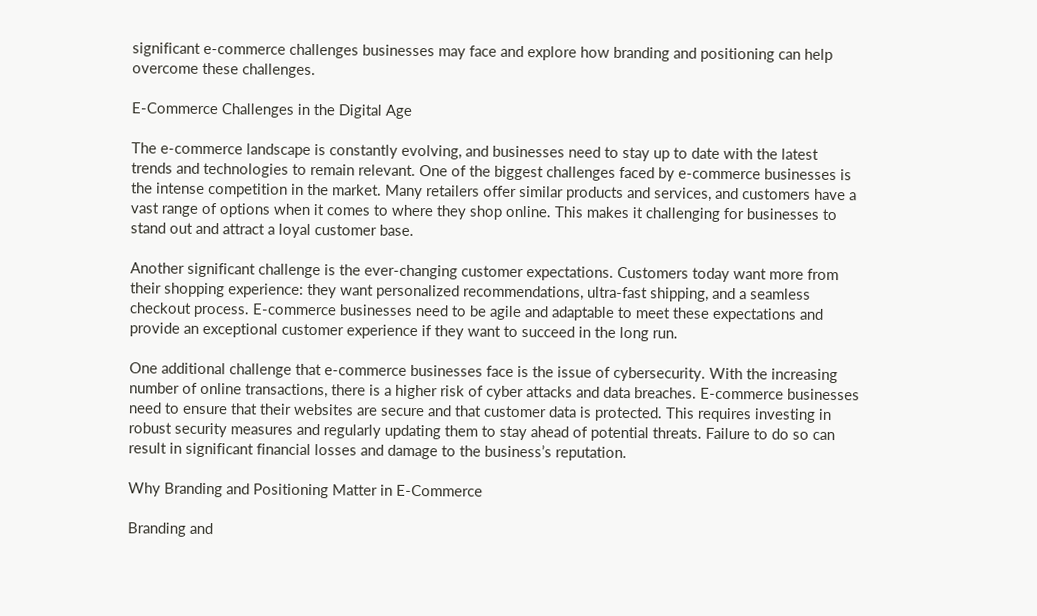significant e-commerce challenges businesses may face and explore how branding and positioning can help overcome these challenges.

E-Commerce Challenges in the Digital Age

The e-commerce landscape is constantly evolving, and businesses need to stay up to date with the latest trends and technologies to remain relevant. One of the biggest challenges faced by e-commerce businesses is the intense competition in the market. Many retailers offer similar products and services, and customers have a vast range of options when it comes to where they shop online. This makes it challenging for businesses to stand out and attract a loyal customer base.

Another significant challenge is the ever-changing customer expectations. Customers today want more from their shopping experience: they want personalized recommendations, ultra-fast shipping, and a seamless checkout process. E-commerce businesses need to be agile and adaptable to meet these expectations and provide an exceptional customer experience if they want to succeed in the long run.

One additional challenge that e-commerce businesses face is the issue of cybersecurity. With the increasing number of online transactions, there is a higher risk of cyber attacks and data breaches. E-commerce businesses need to ensure that their websites are secure and that customer data is protected. This requires investing in robust security measures and regularly updating them to stay ahead of potential threats. Failure to do so can result in significant financial losses and damage to the business’s reputation.

Why Branding and Positioning Matter in E-Commerce

Branding and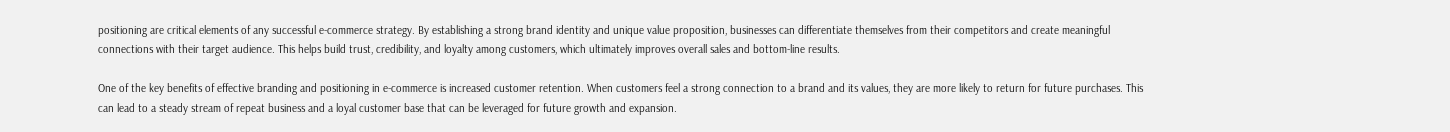positioning are critical elements of any successful e-commerce strategy. By establishing a strong brand identity and unique value proposition, businesses can differentiate themselves from their competitors and create meaningful connections with their target audience. This helps build trust, credibility, and loyalty among customers, which ultimately improves overall sales and bottom-line results.

One of the key benefits of effective branding and positioning in e-commerce is increased customer retention. When customers feel a strong connection to a brand and its values, they are more likely to return for future purchases. This can lead to a steady stream of repeat business and a loyal customer base that can be leveraged for future growth and expansion.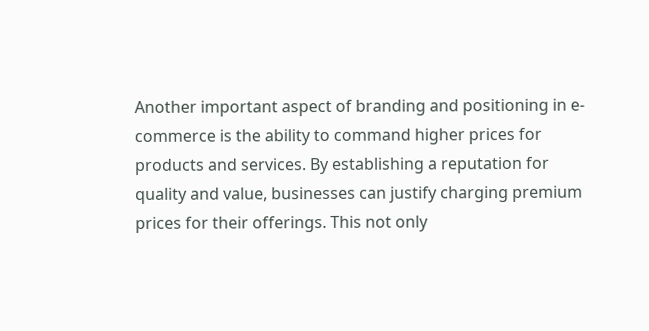Another important aspect of branding and positioning in e-commerce is the ability to command higher prices for products and services. By establishing a reputation for quality and value, businesses can justify charging premium prices for their offerings. This not only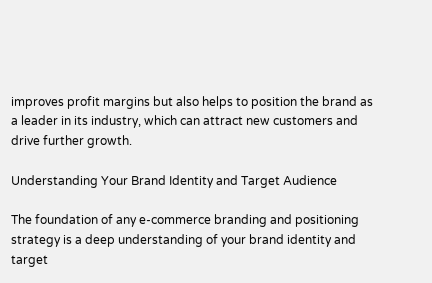improves profit margins but also helps to position the brand as a leader in its industry, which can attract new customers and drive further growth.

Understanding Your Brand Identity and Target Audience

The foundation of any e-commerce branding and positioning strategy is a deep understanding of your brand identity and target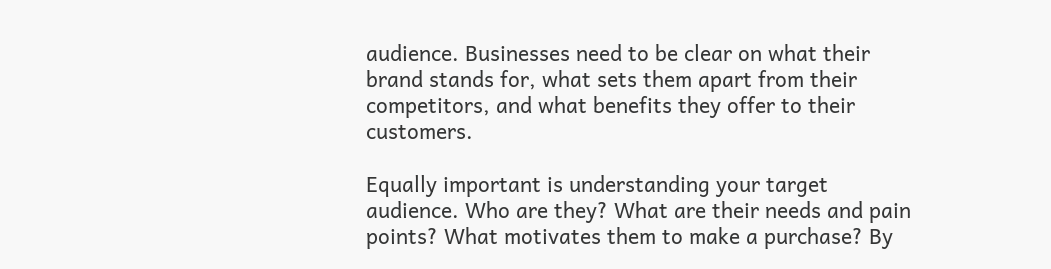audience. Businesses need to be clear on what their brand stands for, what sets them apart from their competitors, and what benefits they offer to their customers.

Equally important is understanding your target audience. Who are they? What are their needs and pain points? What motivates them to make a purchase? By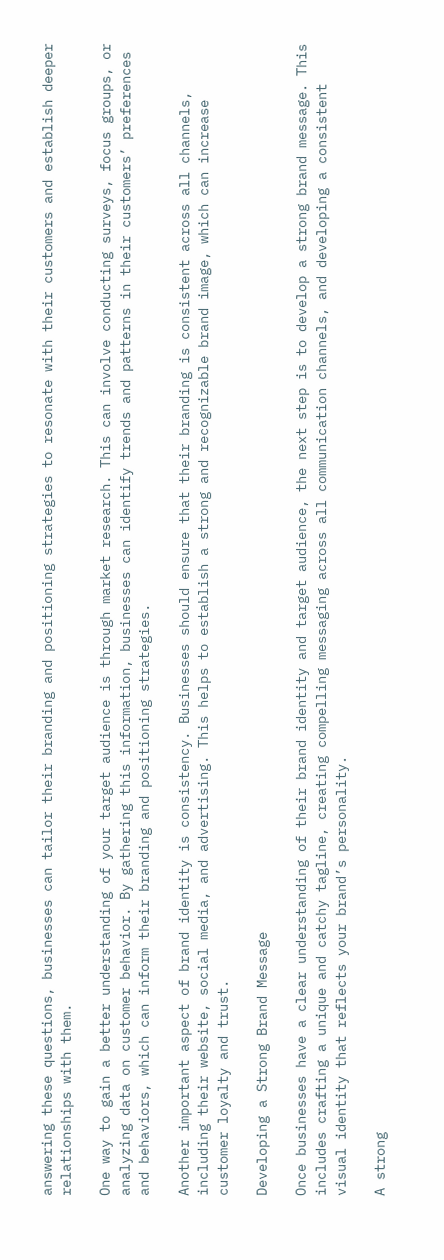answering these questions, businesses can tailor their branding and positioning strategies to resonate with their customers and establish deeper relationships with them.

One way to gain a better understanding of your target audience is through market research. This can involve conducting surveys, focus groups, or analyzing data on customer behavior. By gathering this information, businesses can identify trends and patterns in their customers’ preferences and behaviors, which can inform their branding and positioning strategies.

Another important aspect of brand identity is consistency. Businesses should ensure that their branding is consistent across all channels, including their website, social media, and advertising. This helps to establish a strong and recognizable brand image, which can increase customer loyalty and trust.

Developing a Strong Brand Message

Once businesses have a clear understanding of their brand identity and target audience, the next step is to develop a strong brand message. This includes crafting a unique and catchy tagline, creating compelling messaging across all communication channels, and developing a consistent visual identity that reflects your brand’s personality.

A strong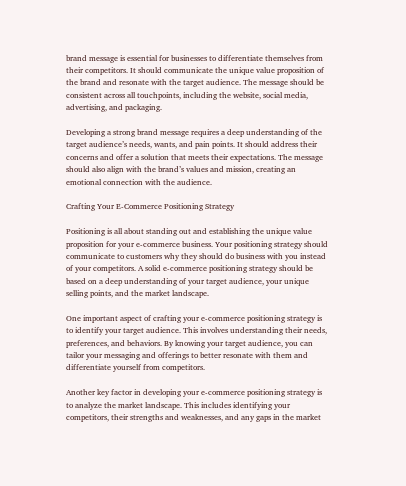brand message is essential for businesses to differentiate themselves from their competitors. It should communicate the unique value proposition of the brand and resonate with the target audience. The message should be consistent across all touchpoints, including the website, social media, advertising, and packaging.

Developing a strong brand message requires a deep understanding of the target audience’s needs, wants, and pain points. It should address their concerns and offer a solution that meets their expectations. The message should also align with the brand’s values and mission, creating an emotional connection with the audience.

Crafting Your E-Commerce Positioning Strategy

Positioning is all about standing out and establishing the unique value proposition for your e-commerce business. Your positioning strategy should communicate to customers why they should do business with you instead of your competitors. A solid e-commerce positioning strategy should be based on a deep understanding of your target audience, your unique selling points, and the market landscape.

One important aspect of crafting your e-commerce positioning strategy is to identify your target audience. This involves understanding their needs, preferences, and behaviors. By knowing your target audience, you can tailor your messaging and offerings to better resonate with them and differentiate yourself from competitors.

Another key factor in developing your e-commerce positioning strategy is to analyze the market landscape. This includes identifying your competitors, their strengths and weaknesses, and any gaps in the market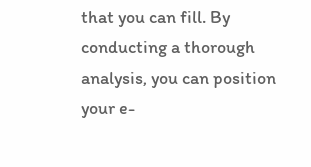that you can fill. By conducting a thorough analysis, you can position your e-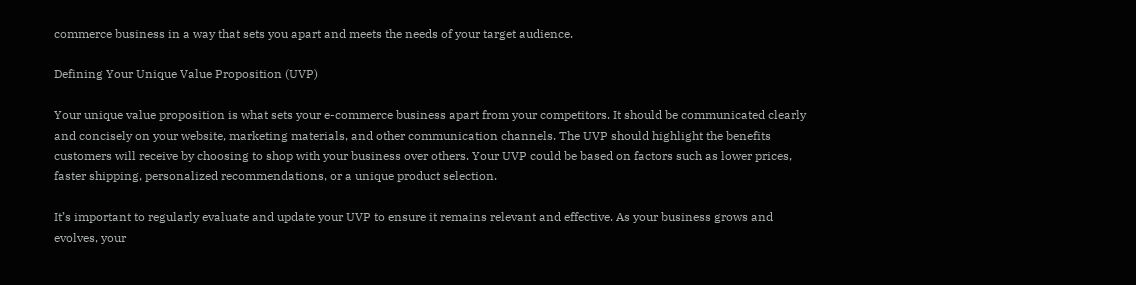commerce business in a way that sets you apart and meets the needs of your target audience.

Defining Your Unique Value Proposition (UVP)

Your unique value proposition is what sets your e-commerce business apart from your competitors. It should be communicated clearly and concisely on your website, marketing materials, and other communication channels. The UVP should highlight the benefits customers will receive by choosing to shop with your business over others. Your UVP could be based on factors such as lower prices, faster shipping, personalized recommendations, or a unique product selection.

It’s important to regularly evaluate and update your UVP to ensure it remains relevant and effective. As your business grows and evolves, your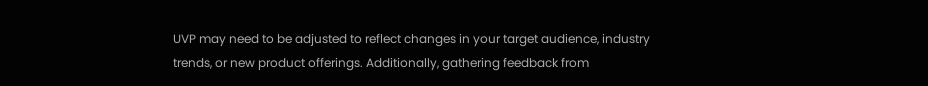UVP may need to be adjusted to reflect changes in your target audience, industry trends, or new product offerings. Additionally, gathering feedback from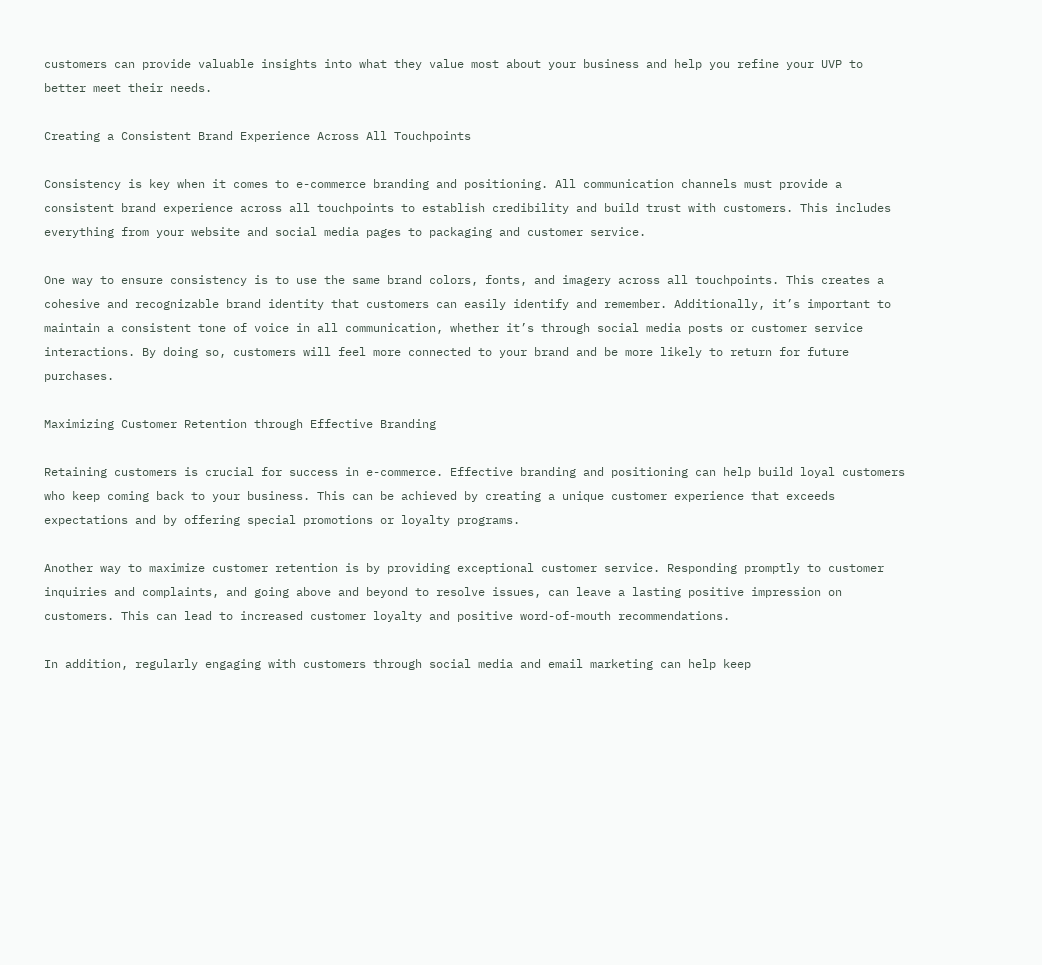customers can provide valuable insights into what they value most about your business and help you refine your UVP to better meet their needs.

Creating a Consistent Brand Experience Across All Touchpoints

Consistency is key when it comes to e-commerce branding and positioning. All communication channels must provide a consistent brand experience across all touchpoints to establish credibility and build trust with customers. This includes everything from your website and social media pages to packaging and customer service.

One way to ensure consistency is to use the same brand colors, fonts, and imagery across all touchpoints. This creates a cohesive and recognizable brand identity that customers can easily identify and remember. Additionally, it’s important to maintain a consistent tone of voice in all communication, whether it’s through social media posts or customer service interactions. By doing so, customers will feel more connected to your brand and be more likely to return for future purchases.

Maximizing Customer Retention through Effective Branding

Retaining customers is crucial for success in e-commerce. Effective branding and positioning can help build loyal customers who keep coming back to your business. This can be achieved by creating a unique customer experience that exceeds expectations and by offering special promotions or loyalty programs.

Another way to maximize customer retention is by providing exceptional customer service. Responding promptly to customer inquiries and complaints, and going above and beyond to resolve issues, can leave a lasting positive impression on customers. This can lead to increased customer loyalty and positive word-of-mouth recommendations.

In addition, regularly engaging with customers through social media and email marketing can help keep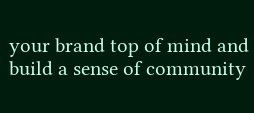your brand top of mind and build a sense of community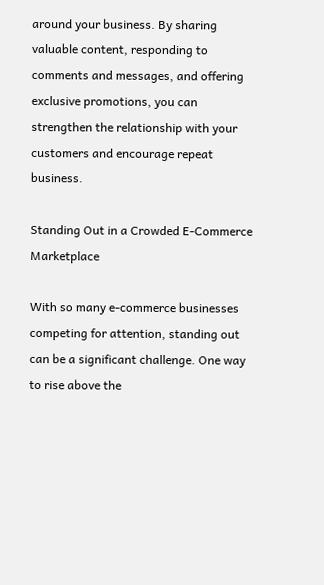around your business. By sharing valuable content, responding to comments and messages, and offering exclusive promotions, you can strengthen the relationship with your customers and encourage repeat business.

Standing Out in a Crowded E-Commerce Marketplace

With so many e-commerce businesses competing for attention, standing out can be a significant challenge. One way to rise above the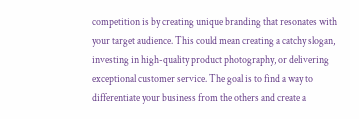competition is by creating unique branding that resonates with your target audience. This could mean creating a catchy slogan, investing in high-quality product photography, or delivering exceptional customer service. The goal is to find a way to differentiate your business from the others and create a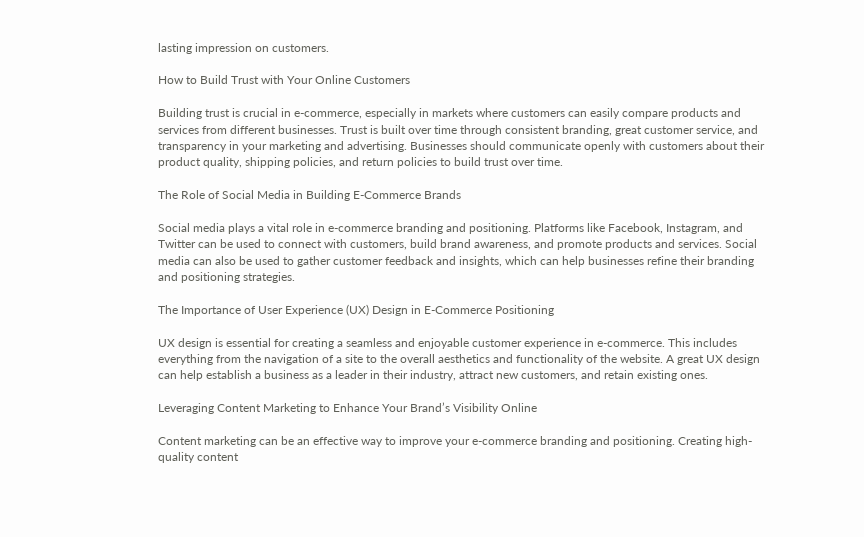lasting impression on customers.

How to Build Trust with Your Online Customers

Building trust is crucial in e-commerce, especially in markets where customers can easily compare products and services from different businesses. Trust is built over time through consistent branding, great customer service, and transparency in your marketing and advertising. Businesses should communicate openly with customers about their product quality, shipping policies, and return policies to build trust over time.

The Role of Social Media in Building E-Commerce Brands

Social media plays a vital role in e-commerce branding and positioning. Platforms like Facebook, Instagram, and Twitter can be used to connect with customers, build brand awareness, and promote products and services. Social media can also be used to gather customer feedback and insights, which can help businesses refine their branding and positioning strategies.

The Importance of User Experience (UX) Design in E-Commerce Positioning

UX design is essential for creating a seamless and enjoyable customer experience in e-commerce. This includes everything from the navigation of a site to the overall aesthetics and functionality of the website. A great UX design can help establish a business as a leader in their industry, attract new customers, and retain existing ones.

Leveraging Content Marketing to Enhance Your Brand’s Visibility Online

Content marketing can be an effective way to improve your e-commerce branding and positioning. Creating high-quality content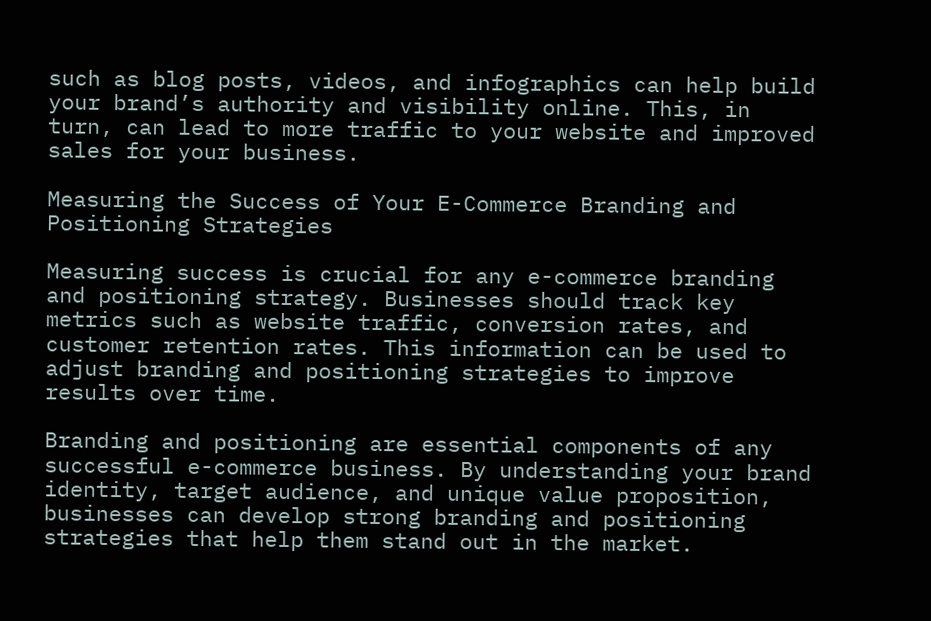such as blog posts, videos, and infographics can help build your brand’s authority and visibility online. This, in turn, can lead to more traffic to your website and improved sales for your business.

Measuring the Success of Your E-Commerce Branding and Positioning Strategies

Measuring success is crucial for any e-commerce branding and positioning strategy. Businesses should track key metrics such as website traffic, conversion rates, and customer retention rates. This information can be used to adjust branding and positioning strategies to improve results over time.

Branding and positioning are essential components of any successful e-commerce business. By understanding your brand identity, target audience, and unique value proposition, businesses can develop strong branding and positioning strategies that help them stand out in the market.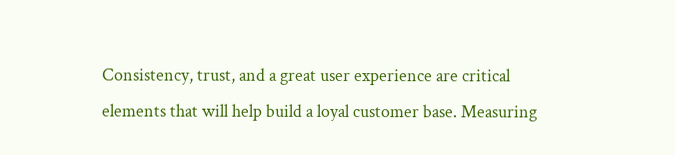Consistency, trust, and a great user experience are critical elements that will help build a loyal customer base. Measuring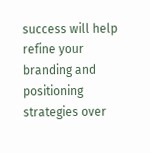success will help refine your branding and positioning strategies over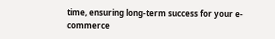time, ensuring long-term success for your e-commerce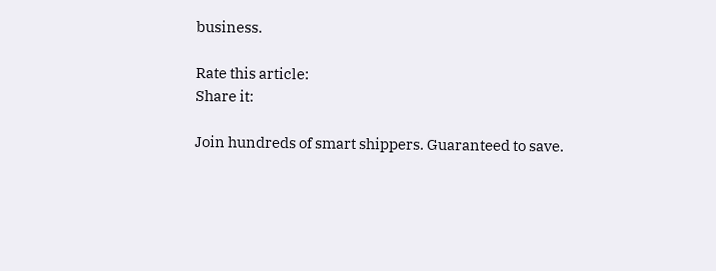business.

Rate this article:
Share it:

Join hundreds of smart shippers. Guaranteed to save.